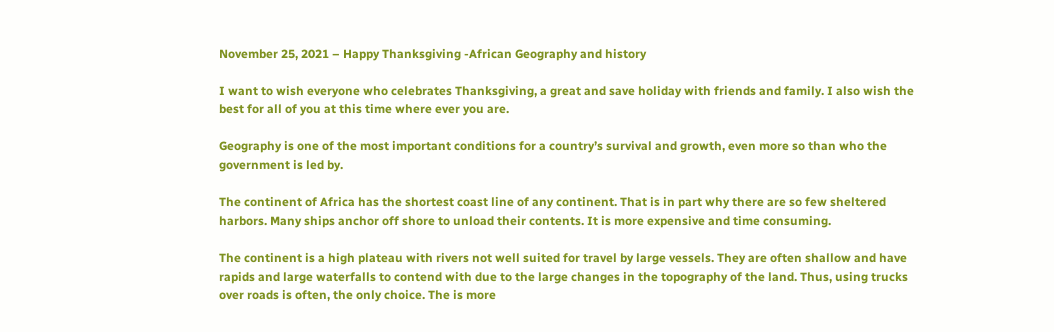November 25, 2021 – Happy Thanksgiving -African Geography and history

I want to wish everyone who celebrates Thanksgiving, a great and save holiday with friends and family. I also wish the best for all of you at this time where ever you are.

Geography is one of the most important conditions for a country’s survival and growth, even more so than who the government is led by.

The continent of Africa has the shortest coast line of any continent. That is in part why there are so few sheltered harbors. Many ships anchor off shore to unload their contents. It is more expensive and time consuming.

The continent is a high plateau with rivers not well suited for travel by large vessels. They are often shallow and have rapids and large waterfalls to contend with due to the large changes in the topography of the land. Thus, using trucks over roads is often, the only choice. The is more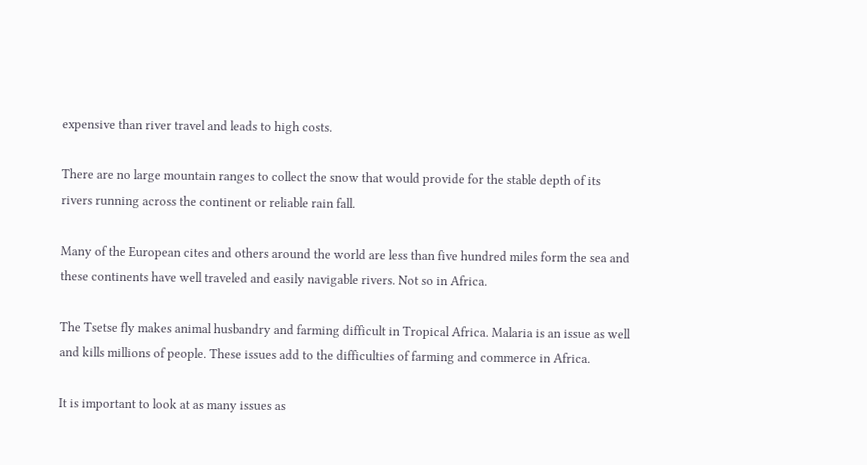expensive than river travel and leads to high costs.

There are no large mountain ranges to collect the snow that would provide for the stable depth of its rivers running across the continent or reliable rain fall.

Many of the European cites and others around the world are less than five hundred miles form the sea and these continents have well traveled and easily navigable rivers. Not so in Africa.

The Tsetse fly makes animal husbandry and farming difficult in Tropical Africa. Malaria is an issue as well and kills millions of people. These issues add to the difficulties of farming and commerce in Africa.

It is important to look at as many issues as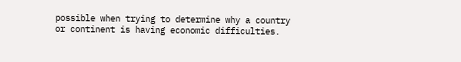possible when trying to determine why a country or continent is having economic difficulties.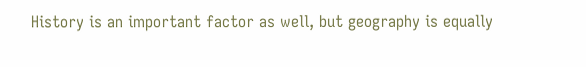History is an important factor as well, but geography is equally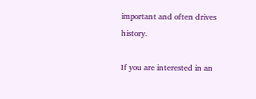important and often drives history.

If you are interested in an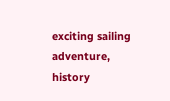exciting sailing adventure, history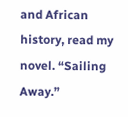and African history, read my novel. “Sailing Away.”